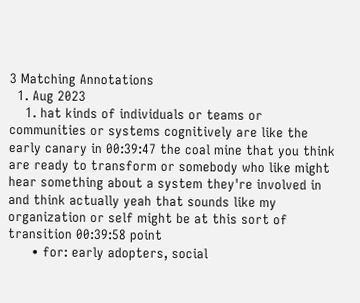3 Matching Annotations
  1. Aug 2023
    1. hat kinds of individuals or teams or communities or systems cognitively are like the early canary in 00:39:47 the coal mine that you think are ready to transform or somebody who like might hear something about a system they're involved in and think actually yeah that sounds like my organization or self might be at this sort of transition 00:39:58 point
      • for: early adopters, social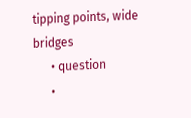tipping points, wide bridges
      • question
      •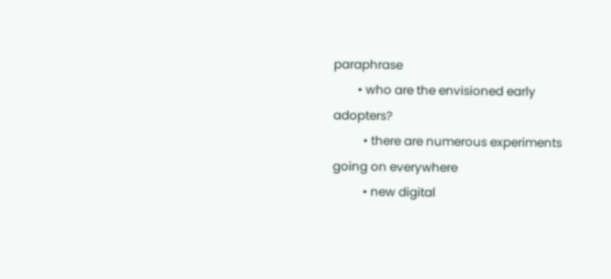paraphrase
        • who are the envisioned early adopters?
          • there are numerous experiments going on everywhere
          • new digital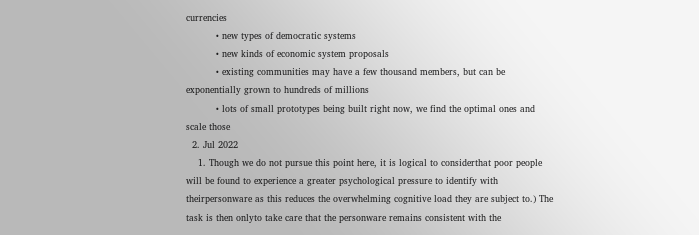currencies
          • new types of democratic systems
          • new kinds of economic system proposals
          • existing communities may have a few thousand members, but can be exponentially grown to hundreds of millions
          • lots of small prototypes being built right now, we find the optimal ones and scale those
  2. Jul 2022
    1. Though we do not pursue this point here, it is logical to considerthat poor people will be found to experience a greater psychological pressure to identify with theirpersonware as this reduces the overwhelming cognitive load they are subject to.) The task is then onlyto take care that the personware remains consistent with the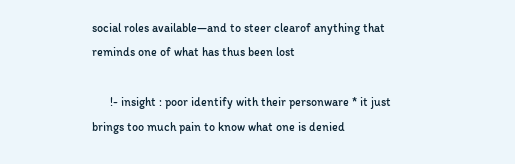social roles available—and to steer clearof anything that reminds one of what has thus been lost

      !- insight : poor identify with their personware * it just brings too much pain to know what one is denied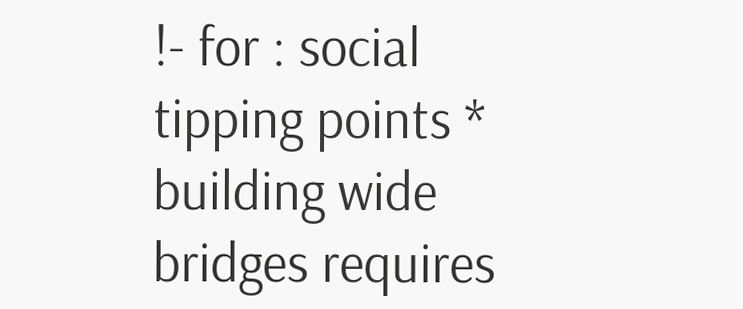!- for : social tipping points * building wide bridges requires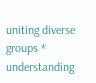uniting diverse groups * understanding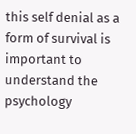this self denial as a form of survival is important to understand the psychology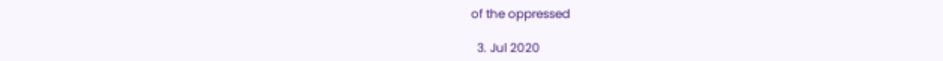of the oppressed

  3. Jul 2020